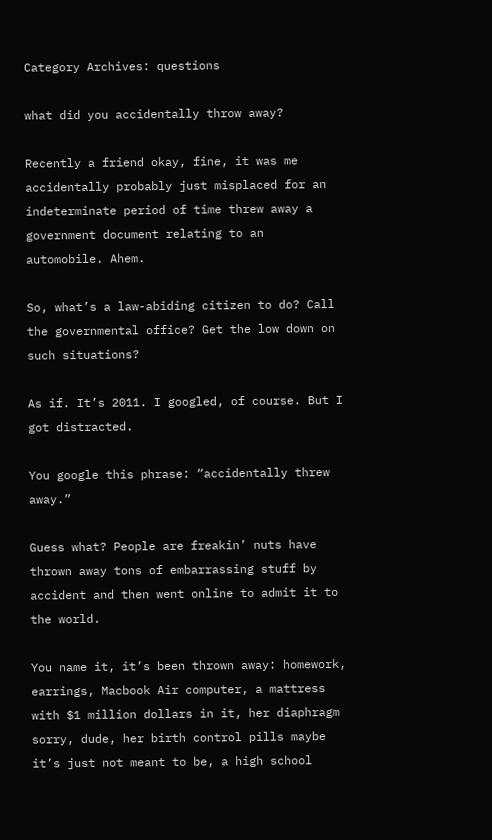Category Archives: questions

what did you accidentally throw away?

Recently a friend okay, fine, it was me accidentally probably just misplaced for an indeterminate period of time threw away a government document relating to an automobile. Ahem.

So, what’s a law-abiding citizen to do? Call the governmental office? Get the low down on such situations?

As if. It’s 2011. I googled, of course. But I got distracted.

You google this phrase: “accidentally threw away.”

Guess what? People are freakin’ nuts have thrown away tons of embarrassing stuff by accident and then went online to admit it to the world.

You name it, it’s been thrown away: homework, earrings, Macbook Air computer, a mattress with $1 million dollars in it, her diaphragm sorry, dude, her birth control pills maybe it’s just not meant to be, a high school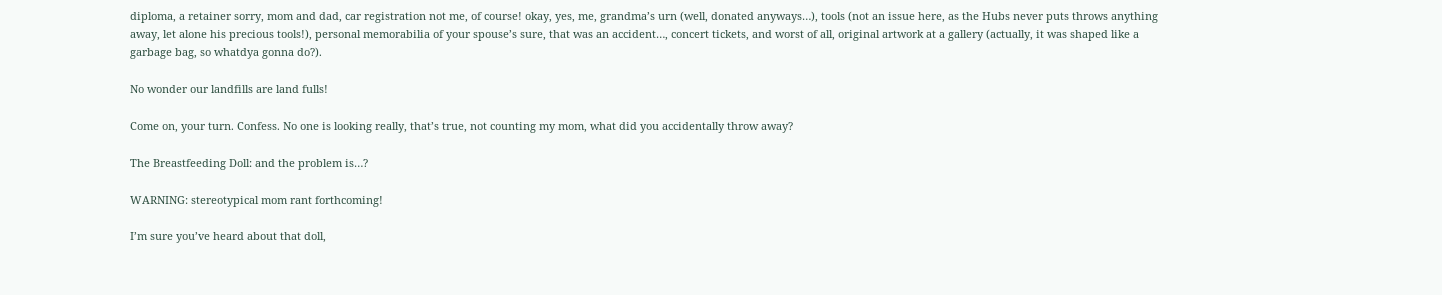diploma, a retainer sorry, mom and dad, car registration not me, of course! okay, yes, me, grandma’s urn (well, donated anyways…), tools (not an issue here, as the Hubs never puts throws anything away, let alone his precious tools!), personal memorabilia of your spouse’s sure, that was an accident…, concert tickets, and worst of all, original artwork at a gallery (actually, it was shaped like a garbage bag, so whatdya gonna do?).

No wonder our landfills are land fulls!

Come on, your turn. Confess. No one is looking really, that’s true, not counting my mom, what did you accidentally throw away?

The Breastfeeding Doll: and the problem is…?

WARNING: stereotypical mom rant forthcoming!

I’m sure you’ve heard about that doll,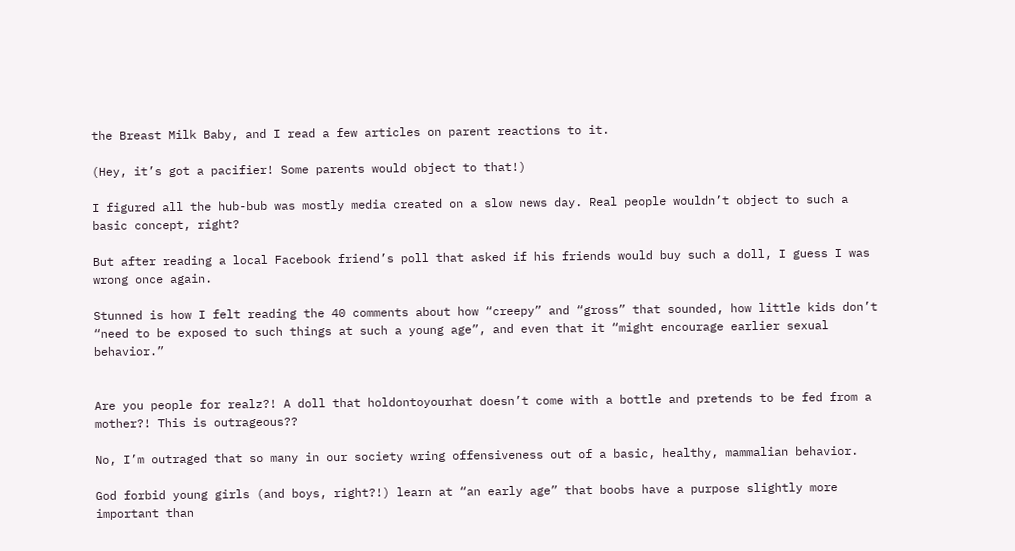the Breast Milk Baby, and I read a few articles on parent reactions to it.

(Hey, it’s got a pacifier! Some parents would object to that!)

I figured all the hub-bub was mostly media created on a slow news day. Real people wouldn’t object to such a basic concept, right?

But after reading a local Facebook friend’s poll that asked if his friends would buy such a doll, I guess I was wrong once again.

Stunned is how I felt reading the 40 comments about how “creepy” and “gross” that sounded, how little kids don’t “need to be exposed to such things at such a young age”, and even that it “might encourage earlier sexual behavior.”


Are you people for realz?! A doll that holdontoyourhat doesn’t come with a bottle and pretends to be fed from a mother?! This is outrageous??

No, I’m outraged that so many in our society wring offensiveness out of a basic, healthy, mammalian behavior.

God forbid young girls (and boys, right?!) learn at “an early age” that boobs have a purpose slightly more important than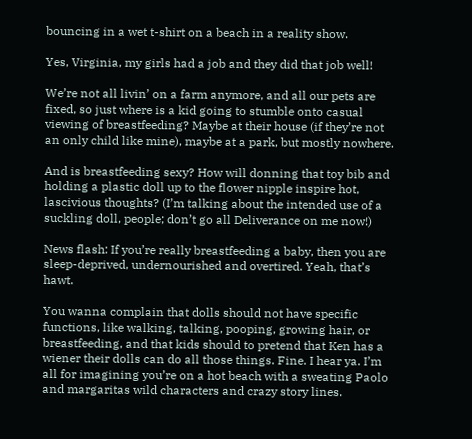bouncing in a wet t-shirt on a beach in a reality show.

Yes, Virginia, my girls had a job and they did that job well!

We’re not all livin’ on a farm anymore, and all our pets are fixed, so just where is a kid going to stumble onto casual viewing of breastfeeding? Maybe at their house (if they’re not an only child like mine), maybe at a park, but mostly nowhere.

And is breastfeeding sexy? How will donning that toy bib and holding a plastic doll up to the flower nipple inspire hot, lascivious thoughts? (I’m talking about the intended use of a suckling doll, people; don’t go all Deliverance on me now!)

News flash: If you’re really breastfeeding a baby, then you are sleep-deprived, undernourished and overtired. Yeah, that’s hawt.

You wanna complain that dolls should not have specific functions, like walking, talking, pooping, growing hair, or breastfeeding, and that kids should to pretend that Ken has a wiener their dolls can do all those things. Fine. I hear ya. I’m all for imagining you’re on a hot beach with a sweating Paolo and margaritas wild characters and crazy story lines.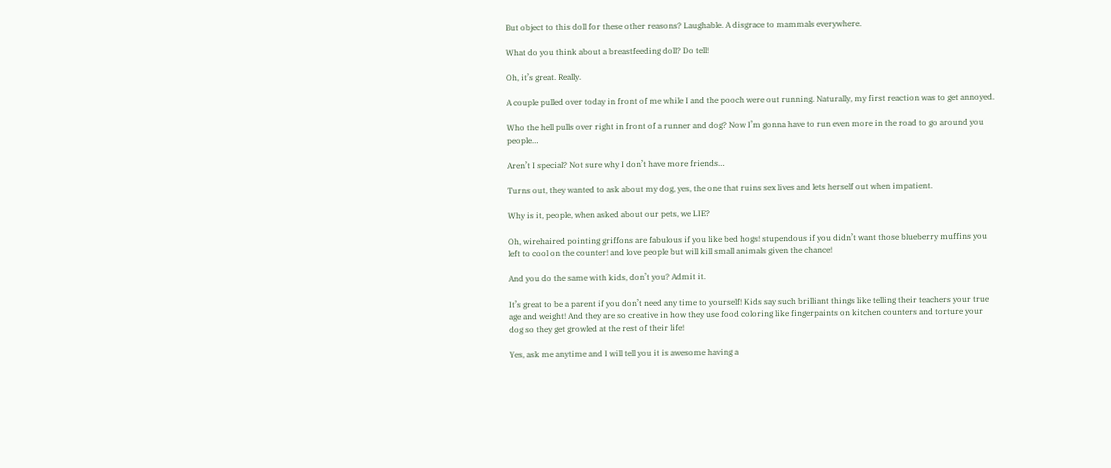But object to this doll for these other reasons? Laughable. A disgrace to mammals everywhere.

What do you think about a breastfeeding doll? Do tell!

Oh, it’s great. Really.

A couple pulled over today in front of me while I and the pooch were out running. Naturally, my first reaction was to get annoyed.

Who the hell pulls over right in front of a runner and dog? Now I’m gonna have to run even more in the road to go around you people…

Aren’t I special? Not sure why I don’t have more friends…

Turns out, they wanted to ask about my dog, yes, the one that ruins sex lives and lets herself out when impatient.

Why is it, people, when asked about our pets, we LIE?

Oh, wirehaired pointing griffons are fabulous if you like bed hogs! stupendous if you didn’t want those blueberry muffins you left to cool on the counter! and love people but will kill small animals given the chance!

And you do the same with kids, don’t you? Admit it.

It’s great to be a parent if you don’t need any time to yourself! Kids say such brilliant things like telling their teachers your true age and weight! And they are so creative in how they use food coloring like fingerpaints on kitchen counters and torture your dog so they get growled at the rest of their life!

Yes, ask me anytime and I will tell you it is awesome having a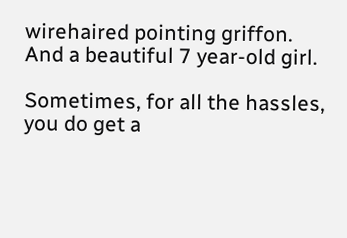wirehaired pointing griffon. And a beautiful 7 year-old girl.

Sometimes, for all the hassles, you do get a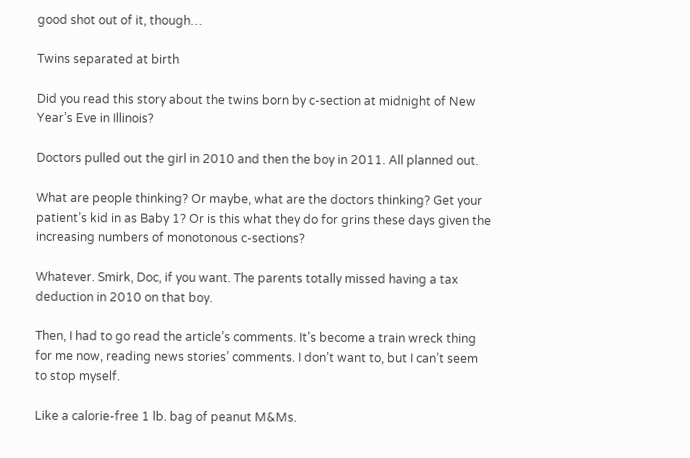good shot out of it, though…

Twins separated at birth

Did you read this story about the twins born by c-section at midnight of New Year’s Eve in Illinois?

Doctors pulled out the girl in 2010 and then the boy in 2011. All planned out.

What are people thinking? Or maybe, what are the doctors thinking? Get your patient’s kid in as Baby 1? Or is this what they do for grins these days given the increasing numbers of monotonous c-sections?

Whatever. Smirk, Doc, if you want. The parents totally missed having a tax deduction in 2010 on that boy.

Then, I had to go read the article’s comments. It’s become a train wreck thing for me now, reading news stories’ comments. I don’t want to, but I can’t seem to stop myself.

Like a calorie-free 1 lb. bag of peanut M&Ms.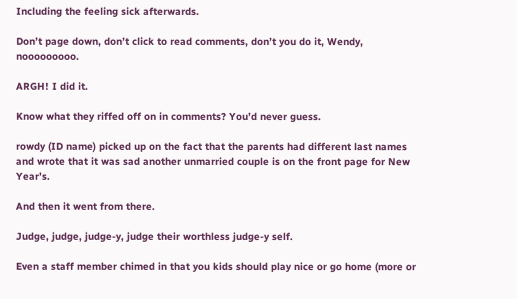Including the feeling sick afterwards.

Don’t page down, don’t click to read comments, don’t you do it, Wendy, nooooooooo.

ARGH! I did it.

Know what they riffed off on in comments? You’d never guess.

rowdy (ID name) picked up on the fact that the parents had different last names and wrote that it was sad another unmarried couple is on the front page for New Year’s.

And then it went from there.

Judge, judge, judge-y, judge their worthless judge-y self.

Even a staff member chimed in that you kids should play nice or go home (more or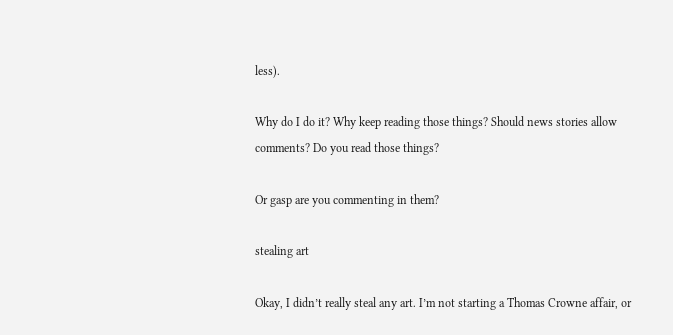less).

Why do I do it? Why keep reading those things? Should news stories allow comments? Do you read those things?

Or gasp are you commenting in them?

stealing art

Okay, I didn’t really steal any art. I’m not starting a Thomas Crowne affair, or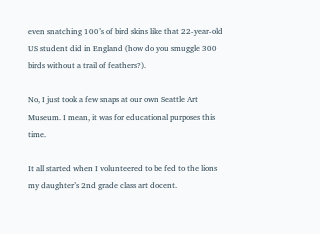even snatching 100’s of bird skins like that 22-year-old US student did in England (how do you smuggle 300 birds without a trail of feathers?).

No, I just took a few snaps at our own Seattle Art Museum. I mean, it was for educational purposes this time.

It all started when I volunteered to be fed to the lions my daughter’s 2nd grade class art docent.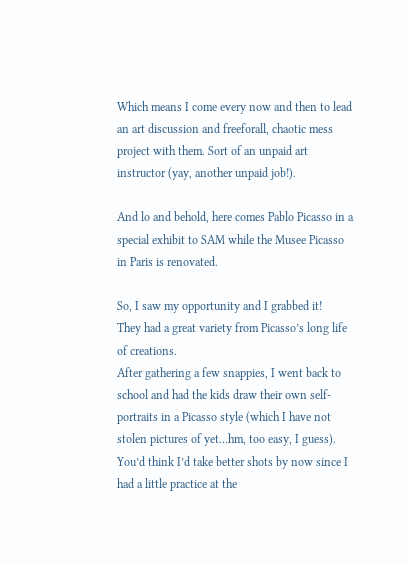Which means I come every now and then to lead an art discussion and freeforall, chaotic mess project with them. Sort of an unpaid art instructor (yay, another unpaid job!).

And lo and behold, here comes Pablo Picasso in a special exhibit to SAM while the Musee Picasso in Paris is renovated.

So, I saw my opportunity and I grabbed it!
They had a great variety from Picasso’s long life of creations.
After gathering a few snappies, I went back to school and had the kids draw their own self-portraits in a Picasso style (which I have not stolen pictures of yet…hm, too easy, I guess).
You’d think I’d take better shots by now since I had a little practice at the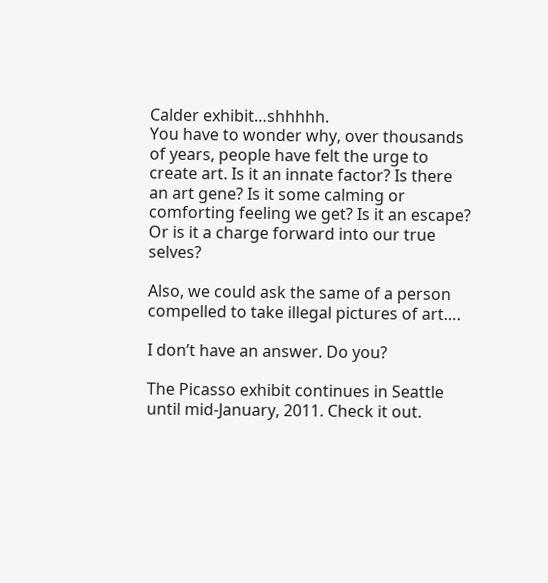Calder exhibit…shhhhh.
You have to wonder why, over thousands of years, people have felt the urge to create art. Is it an innate factor? Is there an art gene? Is it some calming or comforting feeling we get? Is it an escape? Or is it a charge forward into our true selves?

Also, we could ask the same of a person compelled to take illegal pictures of art….

I don’t have an answer. Do you?

The Picasso exhibit continues in Seattle until mid-January, 2011. Check it out.